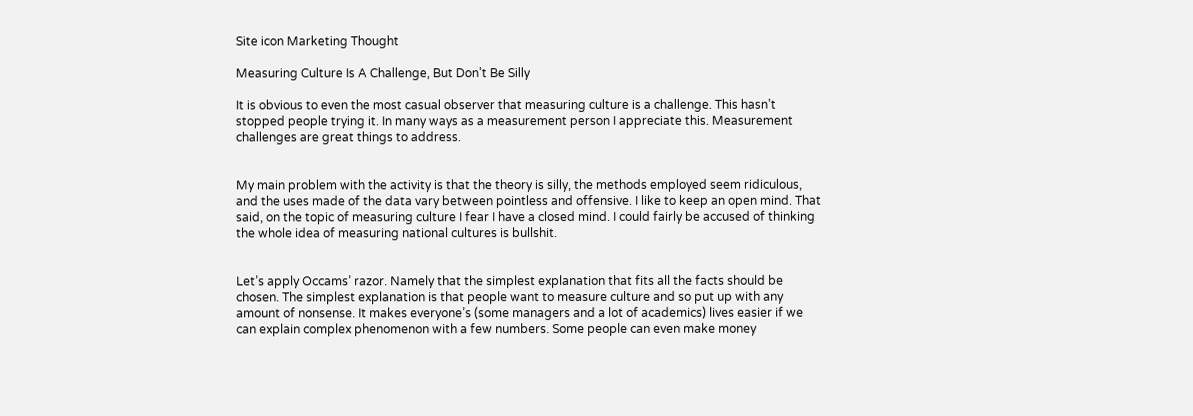Site icon Marketing Thought

Measuring Culture Is A Challenge, But Don’t Be Silly

It is obvious to even the most casual observer that measuring culture is a challenge. This hasn’t stopped people trying it. In many ways as a measurement person I appreciate this. Measurement challenges are great things to address.


My main problem with the activity is that the theory is silly, the methods employed seem ridiculous, and the uses made of the data vary between pointless and offensive. I like to keep an open mind. That said, on the topic of measuring culture I fear I have a closed mind. I could fairly be accused of thinking the whole idea of measuring national cultures is bullshit.


Let’s apply Occams’ razor. Namely that the simplest explanation that fits all the facts should be chosen. The simplest explanation is that people want to measure culture and so put up with any amount of nonsense. It makes everyone’s (some managers and a lot of academics) lives easier if we can explain complex phenomenon with a few numbers. Some people can even make money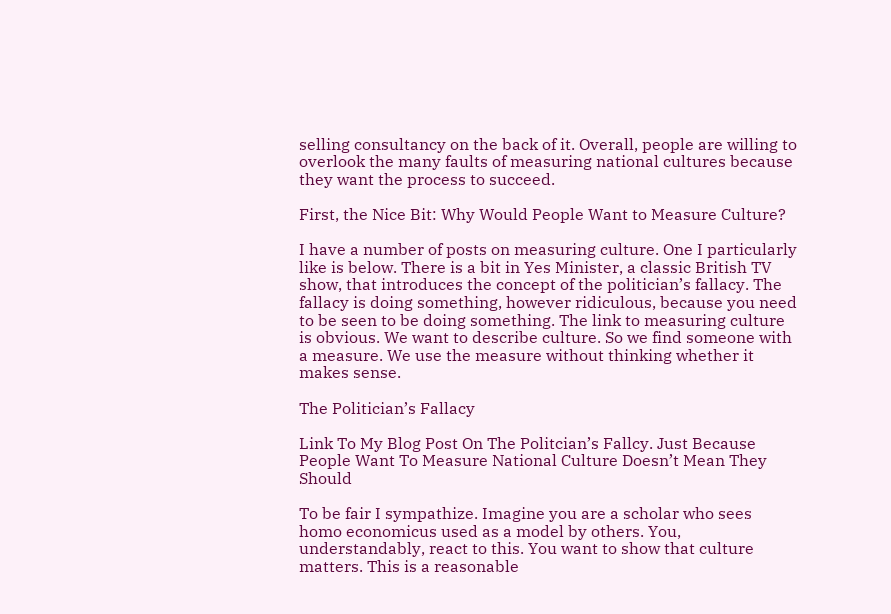selling consultancy on the back of it. Overall, people are willing to overlook the many faults of measuring national cultures because they want the process to succeed.

First, the Nice Bit: Why Would People Want to Measure Culture?

I have a number of posts on measuring culture. One I particularly like is below. There is a bit in Yes Minister, a classic British TV show, that introduces the concept of the politician’s fallacy. The fallacy is doing something, however ridiculous, because you need to be seen to be doing something. The link to measuring culture is obvious. We want to describe culture. So we find someone with a measure. We use the measure without thinking whether it makes sense.

The Politician’s Fallacy

Link To My Blog Post On The Politcian’s Fallcy. Just Because People Want To Measure National Culture Doesn’t Mean They Should

To be fair I sympathize. Imagine you are a scholar who sees homo economicus used as a model by others. You, understandably, react to this. You want to show that culture matters. This is a reasonable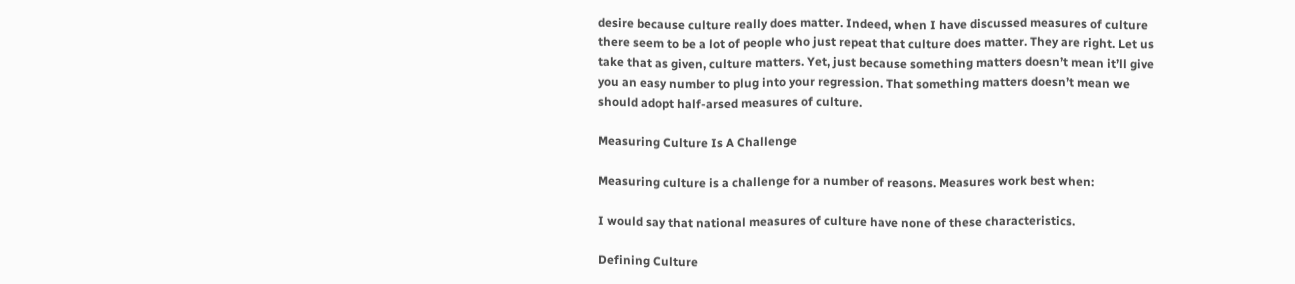desire because culture really does matter. Indeed, when I have discussed measures of culture there seem to be a lot of people who just repeat that culture does matter. They are right. Let us take that as given, culture matters. Yet, just because something matters doesn’t mean it’ll give you an easy number to plug into your regression. That something matters doesn’t mean we should adopt half-arsed measures of culture.

Measuring Culture Is A Challenge

Measuring culture is a challenge for a number of reasons. Measures work best when:

I would say that national measures of culture have none of these characteristics.

Defining Culture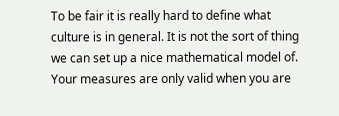To be fair it is really hard to define what culture is in general. It is not the sort of thing we can set up a nice mathematical model of. Your measures are only valid when you are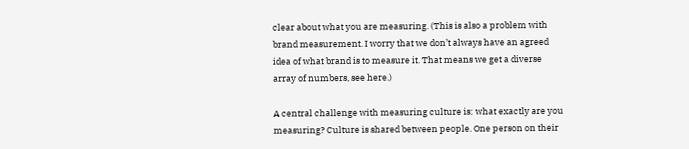clear about what you are measuring. (This is also a problem with brand measurement. I worry that we don’t always have an agreed idea of what brand is to measure it. That means we get a diverse array of numbers, see here.)

A central challenge with measuring culture is: what exactly are you measuring? Culture is shared between people. One person on their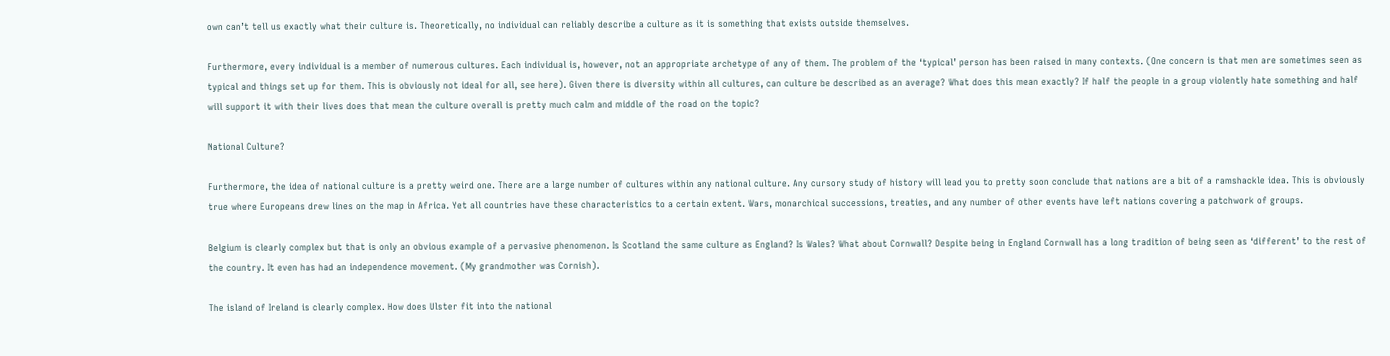own can’t tell us exactly what their culture is. Theoretically, no individual can reliably describe a culture as it is something that exists outside themselves.

Furthermore, every individual is a member of numerous cultures. Each individual is, however, not an appropriate archetype of any of them. The problem of the ‘typical’ person has been raised in many contexts. (One concern is that men are sometimes seen as typical and things set up for them. This is obviously not ideal for all, see here). Given there is diversity within all cultures, can culture be described as an average? What does this mean exactly? If half the people in a group violently hate something and half will support it with their lives does that mean the culture overall is pretty much calm and middle of the road on the topic?

National Culture?

Furthermore, the idea of national culture is a pretty weird one. There are a large number of cultures within any national culture. Any cursory study of history will lead you to pretty soon conclude that nations are a bit of a ramshackle idea. This is obviously true where Europeans drew lines on the map in Africa. Yet all countries have these characteristics to a certain extent. Wars, monarchical successions, treaties, and any number of other events have left nations covering a patchwork of groups.

Belgium is clearly complex but that is only an obvious example of a pervasive phenomenon. Is Scotland the same culture as England? Is Wales? What about Cornwall? Despite being in England Cornwall has a long tradition of being seen as ‘different’ to the rest of the country. It even has had an independence movement. (My grandmother was Cornish).

The island of Ireland is clearly complex. How does Ulster fit into the national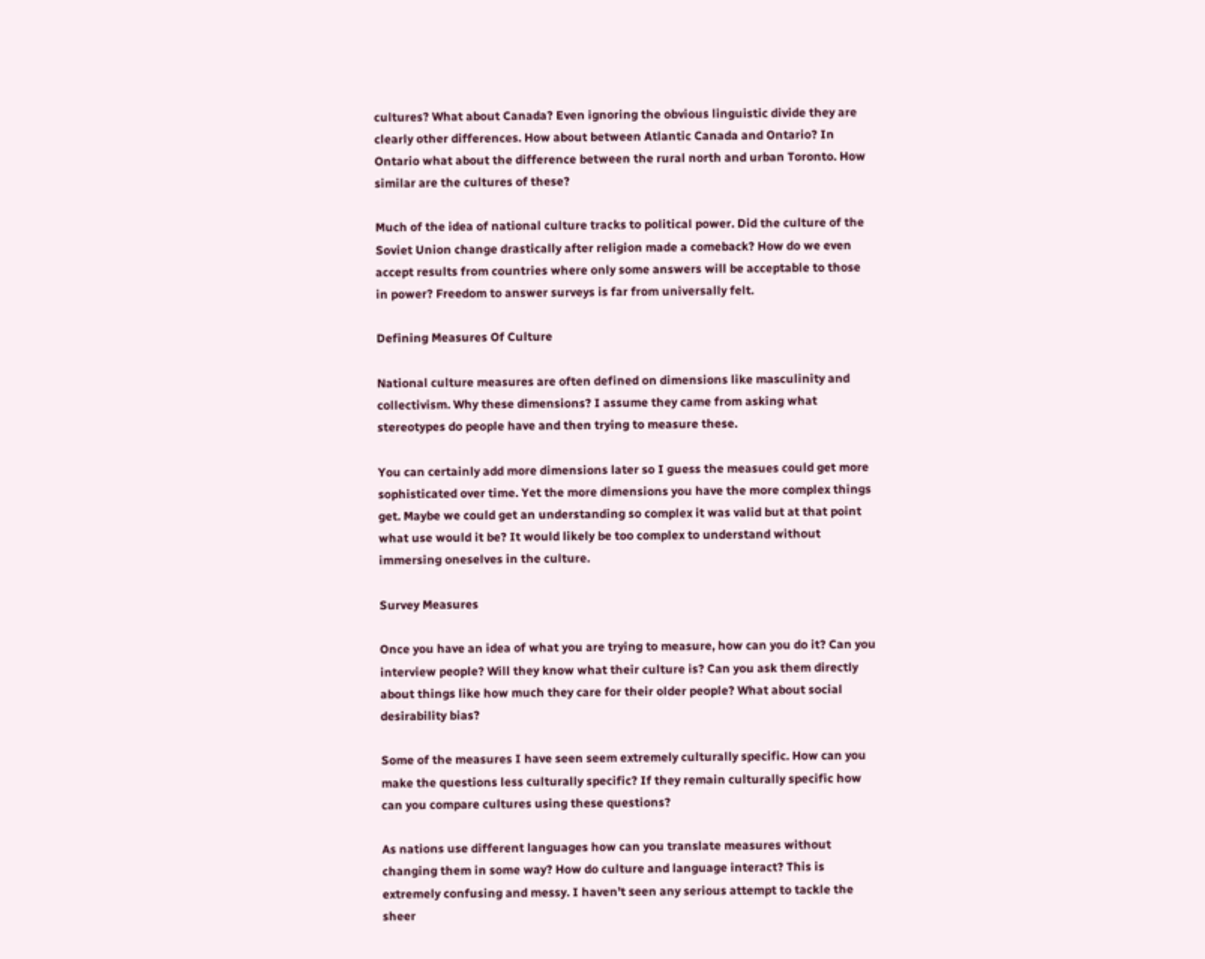cultures? What about Canada? Even ignoring the obvious linguistic divide they are clearly other differences. How about between Atlantic Canada and Ontario? In Ontario what about the difference between the rural north and urban Toronto. How similar are the cultures of these?

Much of the idea of national culture tracks to political power. Did the culture of the Soviet Union change drastically after religion made a comeback? How do we even accept results from countries where only some answers will be acceptable to those in power? Freedom to answer surveys is far from universally felt.

Defining Measures Of Culture

National culture measures are often defined on dimensions like masculinity and collectivism. Why these dimensions? I assume they came from asking what stereotypes do people have and then trying to measure these.

You can certainly add more dimensions later so I guess the measues could get more sophisticated over time. Yet the more dimensions you have the more complex things get. Maybe we could get an understanding so complex it was valid but at that point what use would it be? It would likely be too complex to understand without immersing oneselves in the culture.

Survey Measures

Once you have an idea of what you are trying to measure, how can you do it? Can you interview people? Will they know what their culture is? Can you ask them directly about things like how much they care for their older people? What about social desirability bias?

Some of the measures I have seen seem extremely culturally specific. How can you make the questions less culturally specific? If they remain culturally specific how can you compare cultures using these questions?

As nations use different languages how can you translate measures without changing them in some way? How do culture and language interact? This is extremely confusing and messy. I haven’t seen any serious attempt to tackle the sheer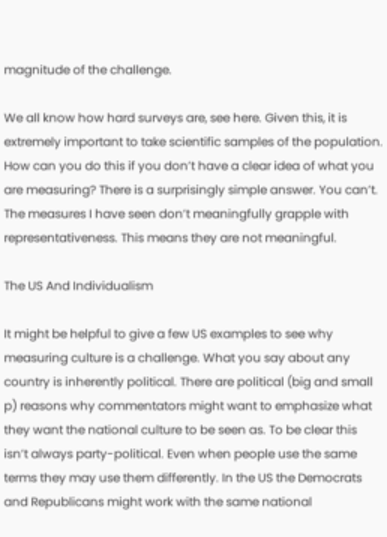magnitude of the challenge.

We all know how hard surveys are, see here. Given this, it is extremely important to take scientific samples of the population. How can you do this if you don’t have a clear idea of what you are measuring? There is a surprisingly simple answer. You can’t. The measures I have seen don’t meaningfully grapple with representativeness. This means they are not meaningful.

The US And Individualism

It might be helpful to give a few US examples to see why measuring culture is a challenge. What you say about any country is inherently political. There are political (big and small p) reasons why commentators might want to emphasize what they want the national culture to be seen as. To be clear this isn’t always party-political. Even when people use the same terms they may use them differently. In the US the Democrats and Republicans might work with the same national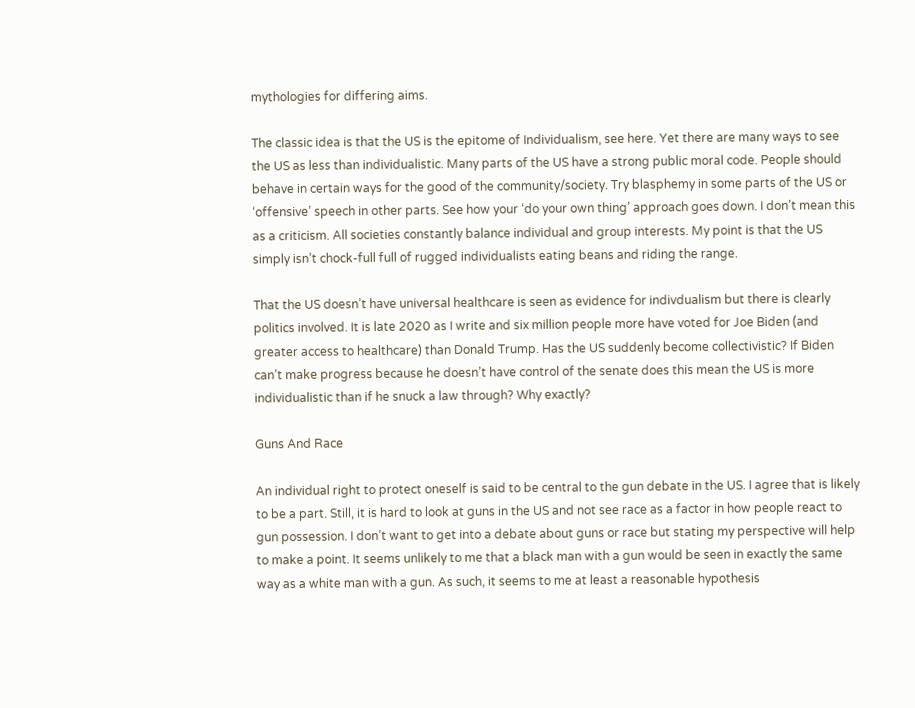mythologies for differing aims.

The classic idea is that the US is the epitome of Individualism, see here. Yet there are many ways to see the US as less than individualistic. Many parts of the US have a strong public moral code. People should behave in certain ways for the good of the community/society. Try blasphemy in some parts of the US or ‘offensive’ speech in other parts. See how your ‘do your own thing’ approach goes down. I don’t mean this as a criticism. All societies constantly balance individual and group interests. My point is that the US simply isn’t chock-full full of rugged individualists eating beans and riding the range.

That the US doesn’t have universal healthcare is seen as evidence for indivdualism but there is clearly politics involved. It is late 2020 as I write and six million people more have voted for Joe Biden (and greater access to healthcare) than Donald Trump. Has the US suddenly become collectivistic? If Biden can’t make progress because he doesn’t have control of the senate does this mean the US is more individualistic than if he snuck a law through? Why exactly?

Guns And Race

An individual right to protect oneself is said to be central to the gun debate in the US. I agree that is likely to be a part. Still, it is hard to look at guns in the US and not see race as a factor in how people react to gun possession. I don’t want to get into a debate about guns or race but stating my perspective will help to make a point. It seems unlikely to me that a black man with a gun would be seen in exactly the same way as a white man with a gun. As such, it seems to me at least a reasonable hypothesis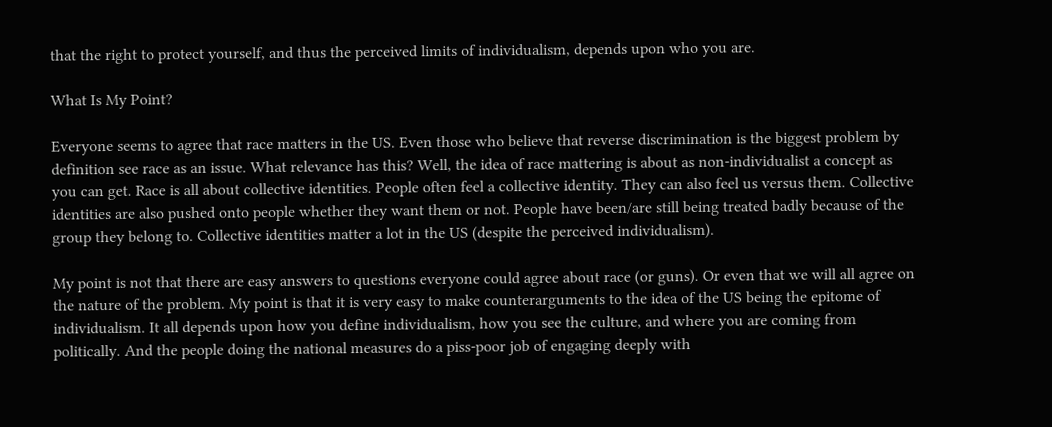that the right to protect yourself, and thus the perceived limits of individualism, depends upon who you are.

What Is My Point?

Everyone seems to agree that race matters in the US. Even those who believe that reverse discrimination is the biggest problem by definition see race as an issue. What relevance has this? Well, the idea of race mattering is about as non-individualist a concept as you can get. Race is all about collective identities. People often feel a collective identity. They can also feel us versus them. Collective identities are also pushed onto people whether they want them or not. People have been/are still being treated badly because of the group they belong to. Collective identities matter a lot in the US (despite the perceived individualism).

My point is not that there are easy answers to questions everyone could agree about race (or guns). Or even that we will all agree on the nature of the problem. My point is that it is very easy to make counterarguments to the idea of the US being the epitome of individualism. It all depends upon how you define individualism, how you see the culture, and where you are coming from politically. And the people doing the national measures do a piss-poor job of engaging deeply with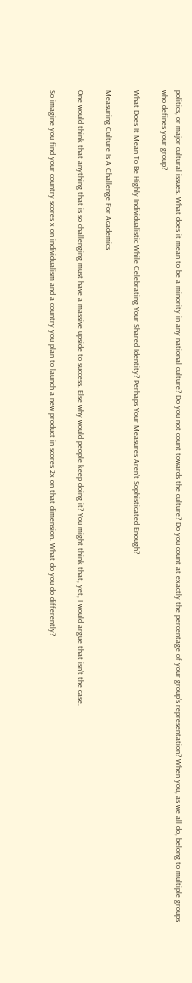politics, or major cultural issues. What does it mean to be a minority in any national culture? Do you not count towards the culture? Do you count at exactly the percentage of your group’s representation? When you, as we all do, belong to multiple groups who defines your group?

What Does It Mean To Be Highly Individualistic While Celebrating Your Shared Identity? Perhaps Your Measures Aren’t Sophisticated Enough?

Measuring Culture Is A Challenge For Academics

One would think that anything that is so challenging must have a massive upside to success. Else why would people keep doing it? You might think that, yet, I would argue that isn’t the case.

So imagine you find your country scores x on individualism and a country you plan to launch a new product in scores 2x on that dimension. What do you do differently?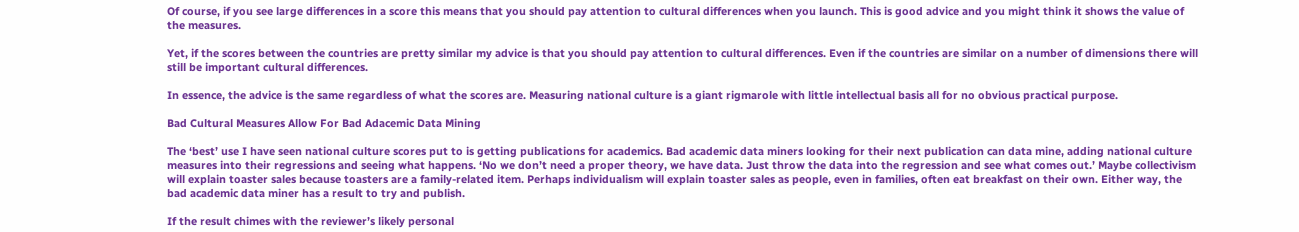Of course, if you see large differences in a score this means that you should pay attention to cultural differences when you launch. This is good advice and you might think it shows the value of the measures.

Yet, if the scores between the countries are pretty similar my advice is that you should pay attention to cultural differences. Even if the countries are similar on a number of dimensions there will still be important cultural differences.

In essence, the advice is the same regardless of what the scores are. Measuring national culture is a giant rigmarole with little intellectual basis all for no obvious practical purpose.

Bad Cultural Measures Allow For Bad Adacemic Data Mining

The ‘best’ use I have seen national culture scores put to is getting publications for academics. Bad academic data miners looking for their next publication can data mine, adding national culture measures into their regressions and seeing what happens. ‘No we don’t need a proper theory, we have data. Just throw the data into the regression and see what comes out.’ Maybe collectivism will explain toaster sales because toasters are a family-related item. Perhaps individualism will explain toaster sales as people, even in families, often eat breakfast on their own. Either way, the bad academic data miner has a result to try and publish.

If the result chimes with the reviewer’s likely personal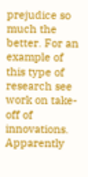prejudice so much the better. For an example of this type of research see work on take-off of innovations. Apparently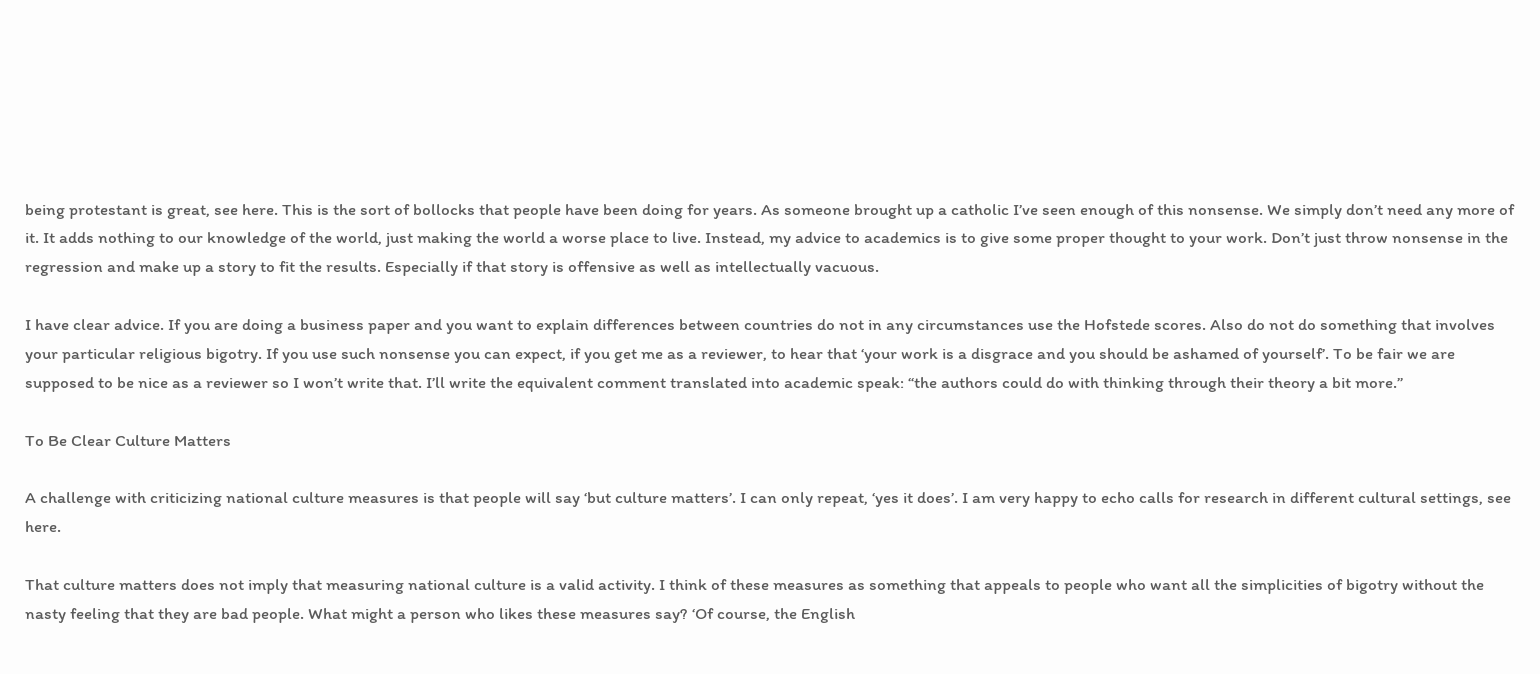being protestant is great, see here. This is the sort of bollocks that people have been doing for years. As someone brought up a catholic I’ve seen enough of this nonsense. We simply don’t need any more of it. It adds nothing to our knowledge of the world, just making the world a worse place to live. Instead, my advice to academics is to give some proper thought to your work. Don’t just throw nonsense in the regression and make up a story to fit the results. Especially if that story is offensive as well as intellectually vacuous.

I have clear advice. If you are doing a business paper and you want to explain differences between countries do not in any circumstances use the Hofstede scores. Also do not do something that involves your particular religious bigotry. If you use such nonsense you can expect, if you get me as a reviewer, to hear that ‘your work is a disgrace and you should be ashamed of yourself’. To be fair we are supposed to be nice as a reviewer so I won’t write that. I’ll write the equivalent comment translated into academic speak: “the authors could do with thinking through their theory a bit more.”

To Be Clear Culture Matters

A challenge with criticizing national culture measures is that people will say ‘but culture matters’. I can only repeat, ‘yes it does’. I am very happy to echo calls for research in different cultural settings, see here.

That culture matters does not imply that measuring national culture is a valid activity. I think of these measures as something that appeals to people who want all the simplicities of bigotry without the nasty feeling that they are bad people. What might a person who likes these measures say? ‘Of course, the English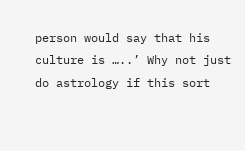person would say that his culture is …..’ Why not just do astrology if this sort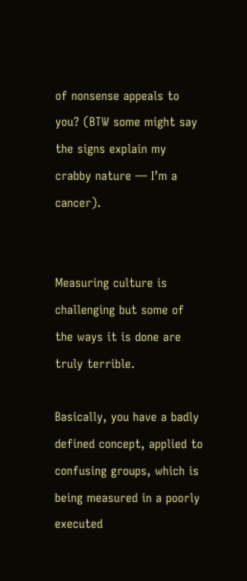of nonsense appeals to you? (BTW some might say the signs explain my crabby nature — I’m a cancer).


Measuring culture is challenging but some of the ways it is done are truly terrible.

Basically, you have a badly defined concept, applied to confusing groups, which is being measured in a poorly executed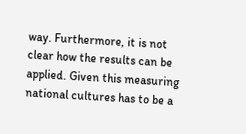way. Furthermore, it is not clear how the results can be applied. Given this measuring national cultures has to be a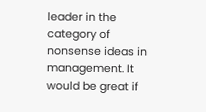leader in the category of nonsense ideas in management. It would be great if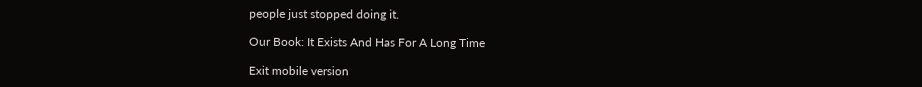people just stopped doing it.

Our Book: It Exists And Has For A Long Time

Exit mobile version